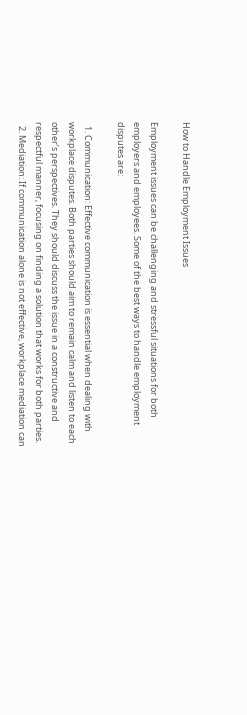How to Handle Employment Issues

Employment issues can be challenging and stressful situations for both employers and employees. Some of the best ways to handle employment disputes are:

  1. Communication: Effective communication is essential when dealing with workplace disputes. Both parties should aim to remain calm and listen to each other’s perspectives. They should discuss the issue in a constructive and respectful manner, focusing on finding a solution that works for both parties.
  2. Mediation: If communication alone is not effective, workplace mediation can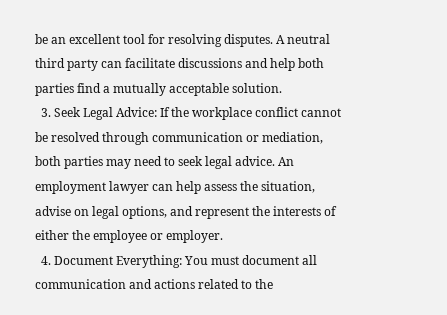be an excellent tool for resolving disputes. A neutral third party can facilitate discussions and help both parties find a mutually acceptable solution.
  3. Seek Legal Advice: If the workplace conflict cannot be resolved through communication or mediation, both parties may need to seek legal advice. An employment lawyer can help assess the situation, advise on legal options, and represent the interests of either the employee or employer.
  4. Document Everything: You must document all communication and actions related to the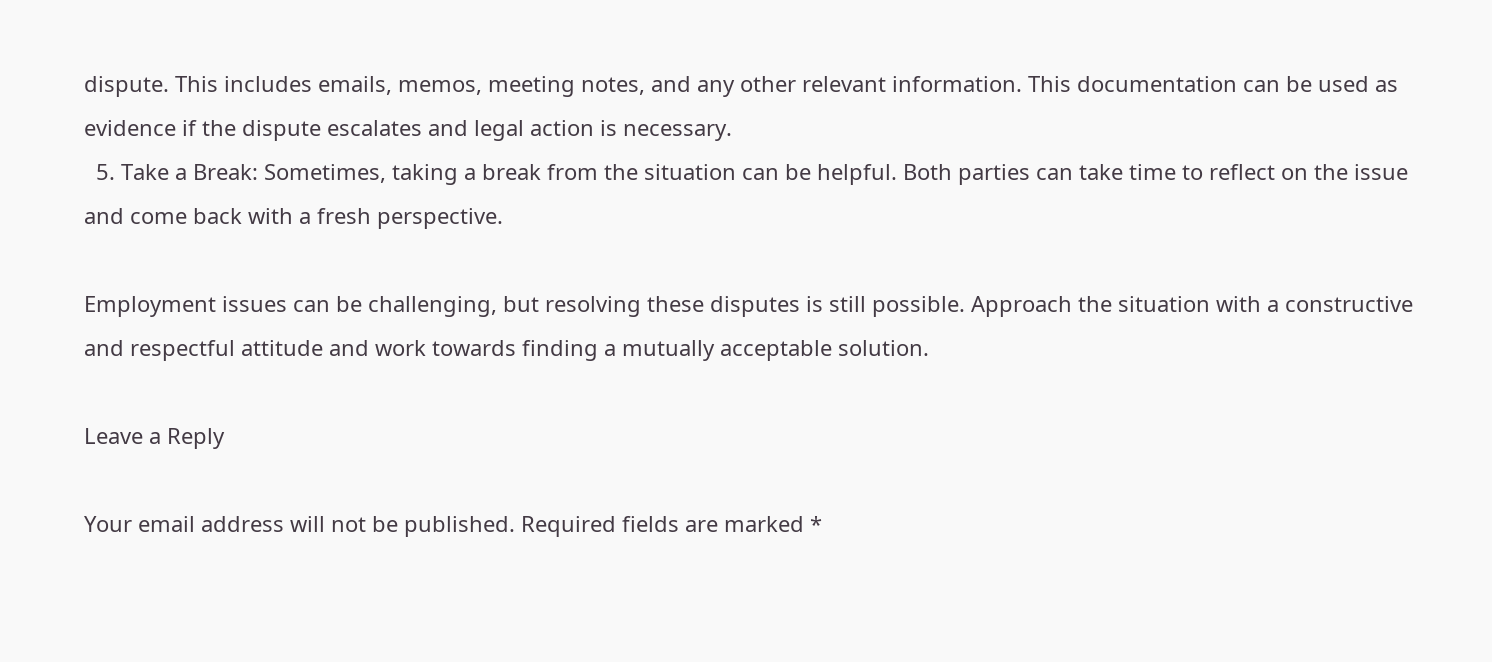dispute. This includes emails, memos, meeting notes, and any other relevant information. This documentation can be used as evidence if the dispute escalates and legal action is necessary.
  5. Take a Break: Sometimes, taking a break from the situation can be helpful. Both parties can take time to reflect on the issue and come back with a fresh perspective.

Employment issues can be challenging, but resolving these disputes is still possible. Approach the situation with a constructive and respectful attitude and work towards finding a mutually acceptable solution.

Leave a Reply

Your email address will not be published. Required fields are marked *